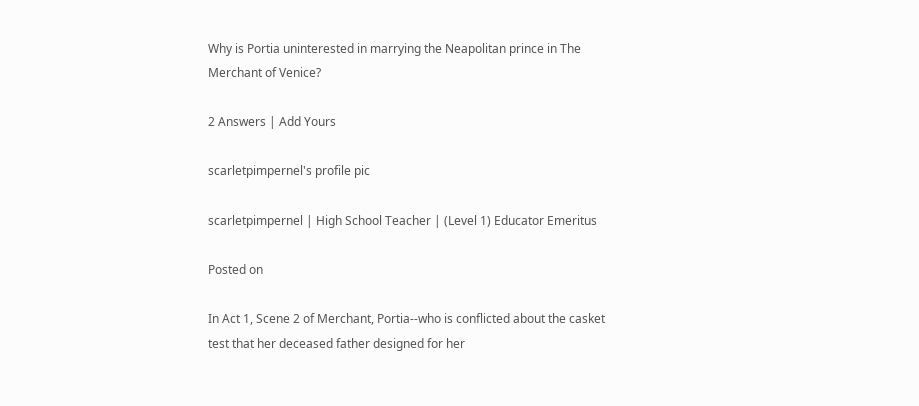Why is Portia uninterested in marrying the Neapolitan prince in The Merchant of Venice?

2 Answers | Add Yours

scarletpimpernel's profile pic

scarletpimpernel | High School Teacher | (Level 1) Educator Emeritus

Posted on

In Act 1, Scene 2 of Merchant, Portia--who is conflicted about the casket test that her deceased father designed for her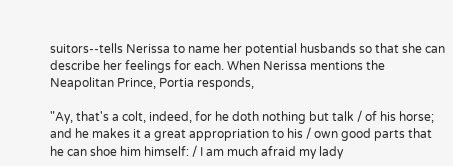suitors--tells Nerissa to name her potential husbands so that she can describe her feelings for each. When Nerissa mentions the Neapolitan Prince, Portia responds,

"Ay, that's a colt, indeed, for he doth nothing but talk / of his horse; and he makes it a great appropriation to his / own good parts that he can shoe him himself: / I am much afraid my lady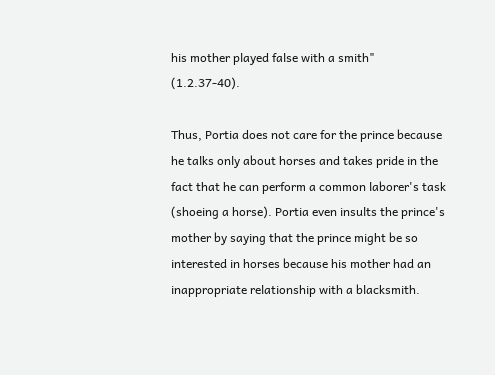his mother played false with a smith" (1.2.37-40).

Thus, Portia does not care for the prince because he talks only about horses and takes pride in the fact that he can perform a common laborer's task (shoeing a horse). Portia even insults the prince's mother by saying that the prince might be so interested in horses because his mother had an inappropriate relationship with a blacksmith.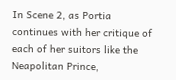In Scene 2, as Portia continues with her critique of each of her suitors like the Neapolitan Prince,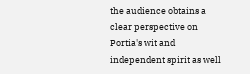the audience obtains a clear perspective on Portia's wit and independent spirit as well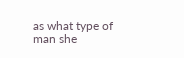as what type of man she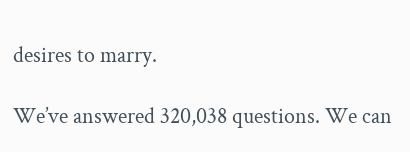desires to marry.

We’ve answered 320,038 questions. We can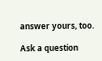answer yours, too.

Ask a question